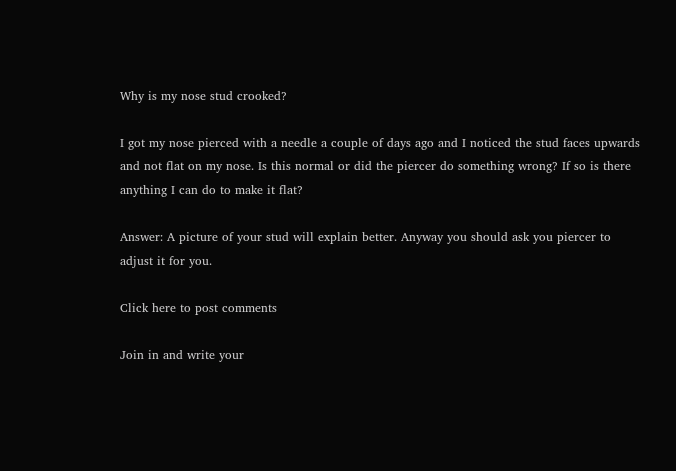Why is my nose stud crooked?

I got my nose pierced with a needle a couple of days ago and I noticed the stud faces upwards and not flat on my nose. Is this normal or did the piercer do something wrong? If so is there anything I can do to make it flat?

Answer: A picture of your stud will explain better. Anyway you should ask you piercer to adjust it for you.

Click here to post comments

Join in and write your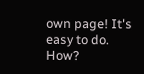own page! It's easy to do. How?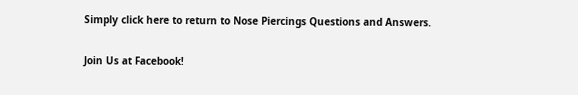Simply click here to return to Nose Piercings Questions and Answers.

Join Us at Facebook!